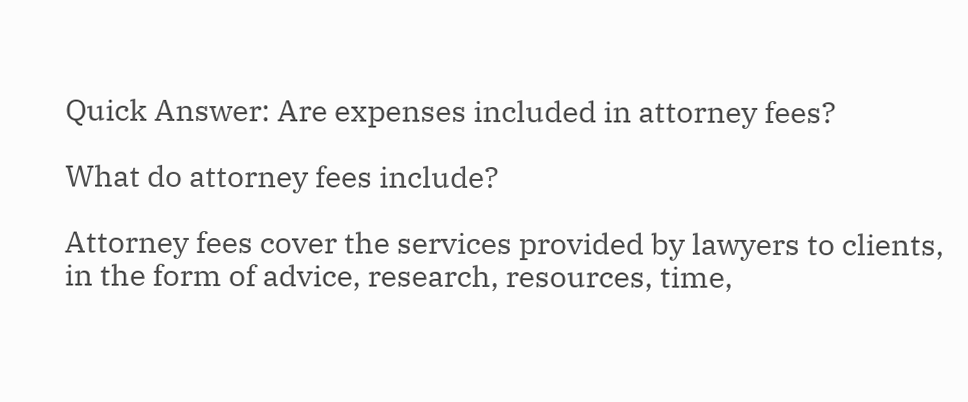Quick Answer: Are expenses included in attorney fees?

What do attorney fees include?

Attorney fees cover the services provided by lawyers to clients, in the form of advice, research, resources, time,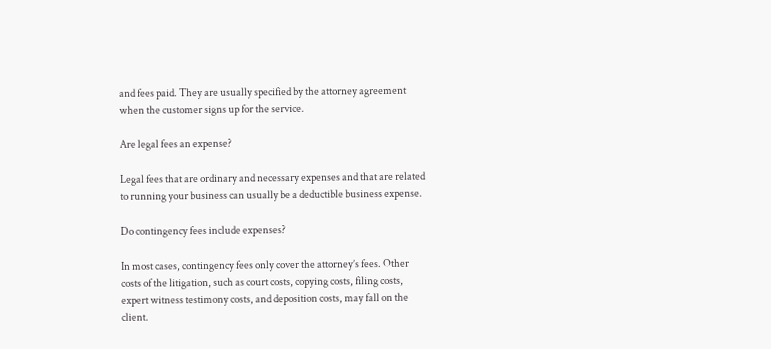and fees paid. They are usually specified by the attorney agreement when the customer signs up for the service.

Are legal fees an expense?

Legal fees that are ordinary and necessary expenses and that are related to running your business can usually be a deductible business expense.

Do contingency fees include expenses?

In most cases, contingency fees only cover the attorney’s fees. Other costs of the litigation, such as court costs, copying costs, filing costs, expert witness testimony costs, and deposition costs, may fall on the client.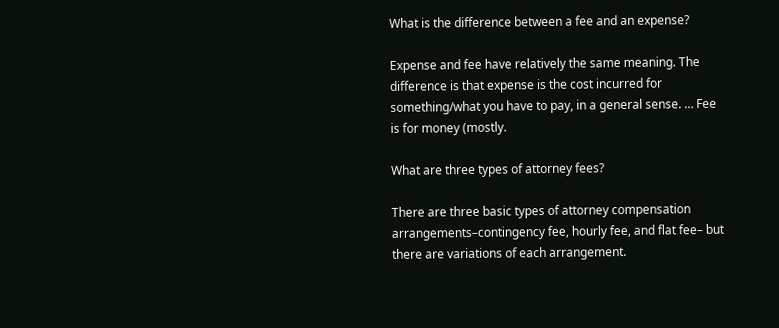What is the difference between a fee and an expense?

Expense and fee have relatively the same meaning. The difference is that expense is the cost incurred for something/what you have to pay, in a general sense. … Fee is for money (mostly.

What are three types of attorney fees?

There are three basic types of attorney compensation arrangements–contingency fee, hourly fee, and flat fee– but there are variations of each arrangement.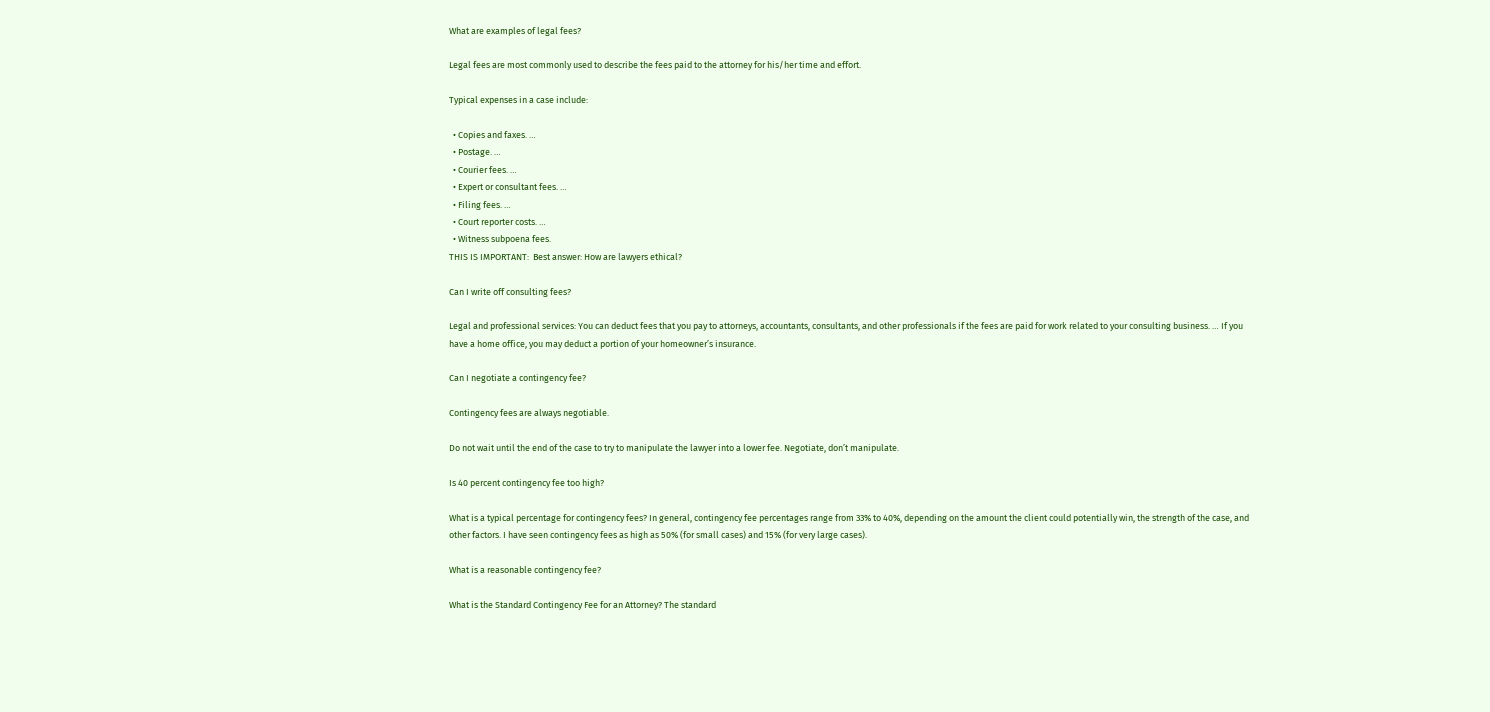What are examples of legal fees?

Legal fees are most commonly used to describe the fees paid to the attorney for his/her time and effort.

Typical expenses in a case include:

  • Copies and faxes. …
  • Postage. …
  • Courier fees. …
  • Expert or consultant fees. …
  • Filing fees. …
  • Court reporter costs. …
  • Witness subpoena fees.
THIS IS IMPORTANT:  Best answer: How are lawyers ethical?

Can I write off consulting fees?

Legal and professional services: You can deduct fees that you pay to attorneys, accountants, consultants, and other professionals if the fees are paid for work related to your consulting business. … If you have a home office, you may deduct a portion of your homeowner’s insurance.

Can I negotiate a contingency fee?

Contingency fees are always negotiable.

Do not wait until the end of the case to try to manipulate the lawyer into a lower fee. Negotiate, don’t manipulate.

Is 40 percent contingency fee too high?

What is a typical percentage for contingency fees? In general, contingency fee percentages range from 33% to 40%, depending on the amount the client could potentially win, the strength of the case, and other factors. I have seen contingency fees as high as 50% (for small cases) and 15% (for very large cases).

What is a reasonable contingency fee?

What is the Standard Contingency Fee for an Attorney? The standard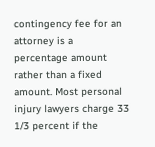contingency fee for an attorney is a percentage amount rather than a fixed amount. Most personal injury lawyers charge 33 1/3 percent if the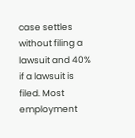case settles without filing a lawsuit and 40% if a lawsuit is filed. Most employment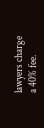lawyers charge a 40% fee.